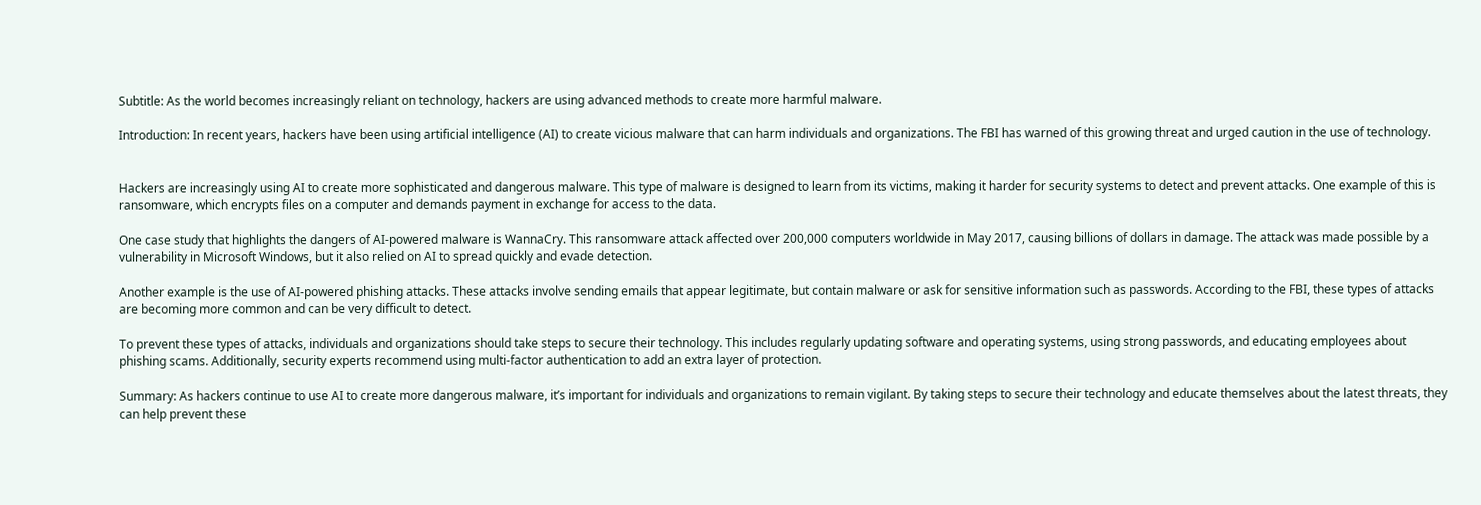Subtitle: As the world becomes increasingly reliant on technology, hackers are using advanced methods to create more harmful malware.

Introduction: In recent years, hackers have been using artificial intelligence (AI) to create vicious malware that can harm individuals and organizations. The FBI has warned of this growing threat and urged caution in the use of technology.


Hackers are increasingly using AI to create more sophisticated and dangerous malware. This type of malware is designed to learn from its victims, making it harder for security systems to detect and prevent attacks. One example of this is ransomware, which encrypts files on a computer and demands payment in exchange for access to the data.

One case study that highlights the dangers of AI-powered malware is WannaCry. This ransomware attack affected over 200,000 computers worldwide in May 2017, causing billions of dollars in damage. The attack was made possible by a vulnerability in Microsoft Windows, but it also relied on AI to spread quickly and evade detection.

Another example is the use of AI-powered phishing attacks. These attacks involve sending emails that appear legitimate, but contain malware or ask for sensitive information such as passwords. According to the FBI, these types of attacks are becoming more common and can be very difficult to detect.

To prevent these types of attacks, individuals and organizations should take steps to secure their technology. This includes regularly updating software and operating systems, using strong passwords, and educating employees about phishing scams. Additionally, security experts recommend using multi-factor authentication to add an extra layer of protection.

Summary: As hackers continue to use AI to create more dangerous malware, it’s important for individuals and organizations to remain vigilant. By taking steps to secure their technology and educate themselves about the latest threats, they can help prevent these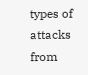types of attacks from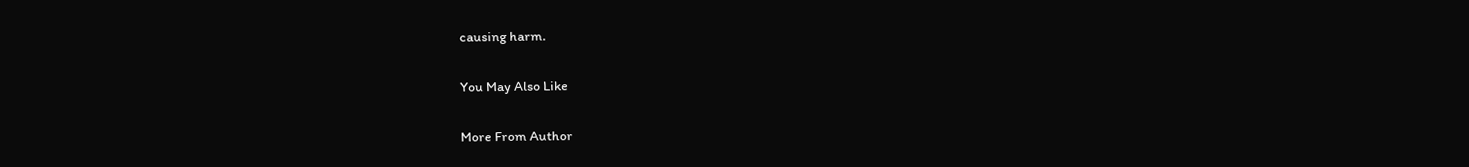causing harm.

You May Also Like

More From Author